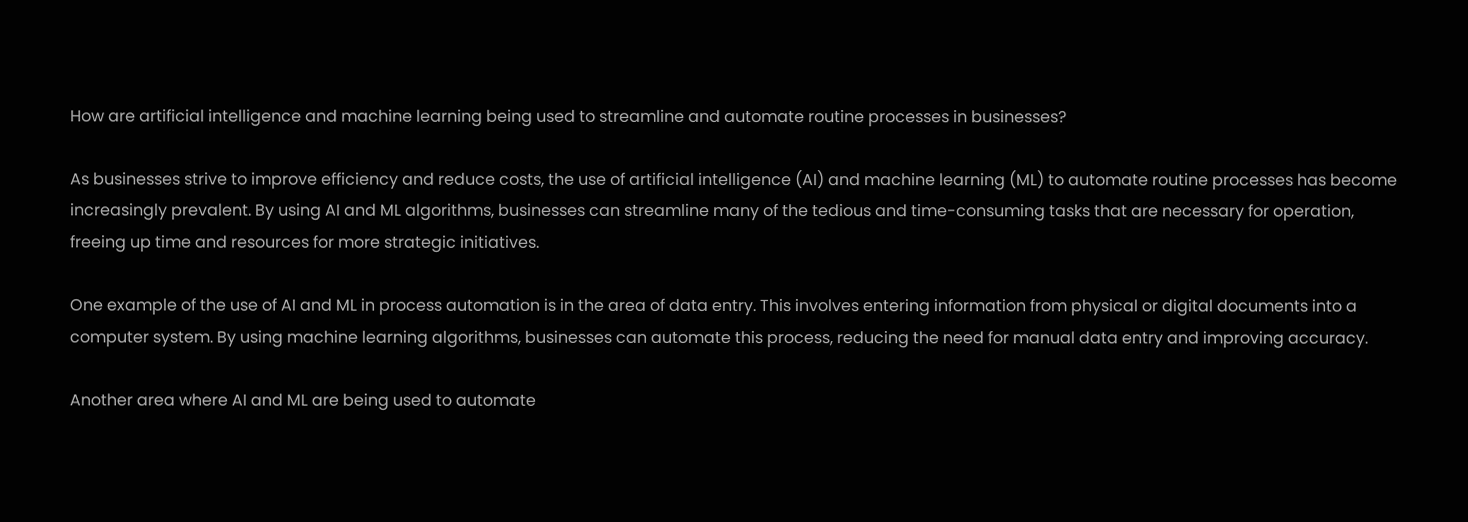How are artificial intelligence and machine learning being used to streamline and automate routine processes in businesses?

As businesses strive to improve efficiency and reduce costs, the use of artificial intelligence (AI) and machine learning (ML) to automate routine processes has become increasingly prevalent. By using AI and ML algorithms, businesses can streamline many of the tedious and time-consuming tasks that are necessary for operation, freeing up time and resources for more strategic initiatives.

One example of the use of AI and ML in process automation is in the area of data entry. This involves entering information from physical or digital documents into a computer system. By using machine learning algorithms, businesses can automate this process, reducing the need for manual data entry and improving accuracy.

Another area where AI and ML are being used to automate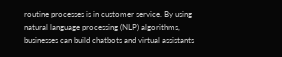routine processes is in customer service. By using natural language processing (NLP) algorithms, businesses can build chatbots and virtual assistants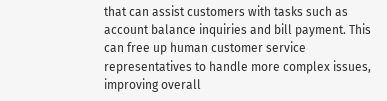that can assist customers with tasks such as account balance inquiries and bill payment. This can free up human customer service representatives to handle more complex issues, improving overall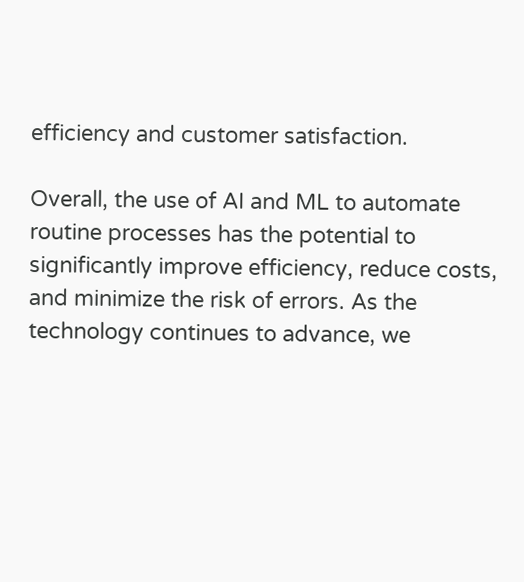efficiency and customer satisfaction.

Overall, the use of AI and ML to automate routine processes has the potential to significantly improve efficiency, reduce costs, and minimize the risk of errors. As the technology continues to advance, we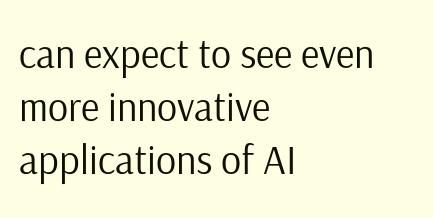can expect to see even more innovative applications of AI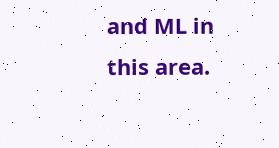and ML in this area.